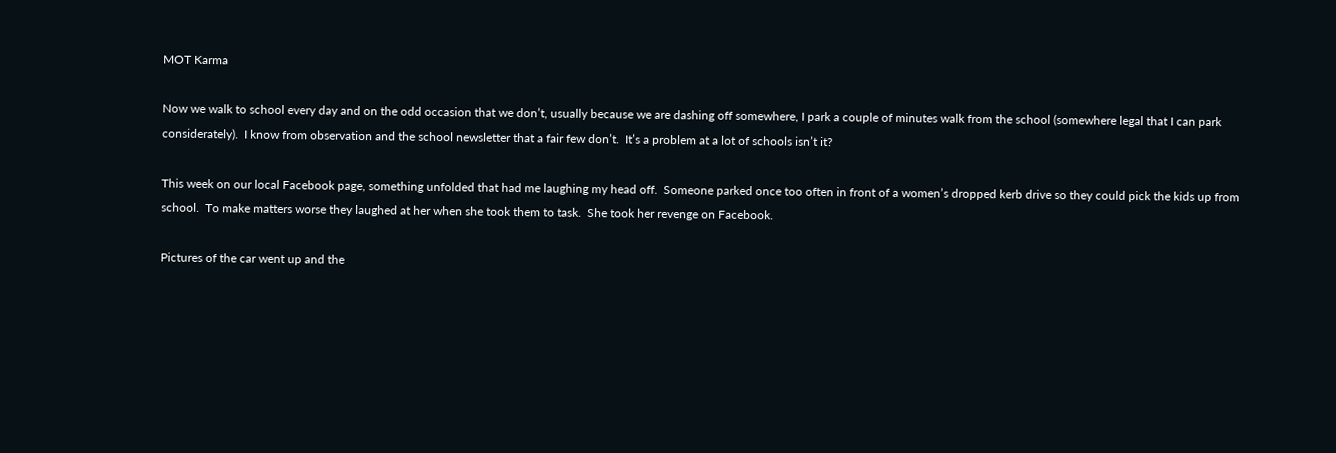MOT Karma

Now we walk to school every day and on the odd occasion that we don’t, usually because we are dashing off somewhere, I park a couple of minutes walk from the school (somewhere legal that I can park considerately).  I know from observation and the school newsletter that a fair few don’t.  It’s a problem at a lot of schools isn’t it?

This week on our local Facebook page, something unfolded that had me laughing my head off.  Someone parked once too often in front of a women’s dropped kerb drive so they could pick the kids up from school.  To make matters worse they laughed at her when she took them to task.  She took her revenge on Facebook.

Pictures of the car went up and the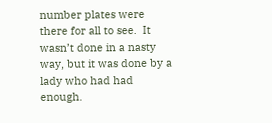number plates were there for all to see.  It wasn’t done in a nasty way, but it was done by a lady who had had enough.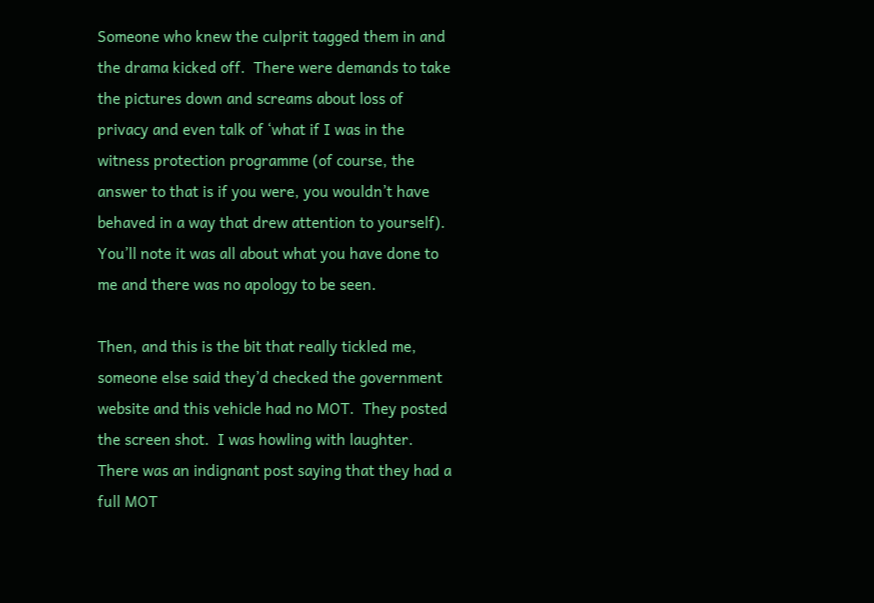Someone who knew the culprit tagged them in and the drama kicked off.  There were demands to take the pictures down and screams about loss of privacy and even talk of ‘what if I was in the witness protection programme (of course, the answer to that is if you were, you wouldn’t have behaved in a way that drew attention to yourself).  You’ll note it was all about what you have done to me and there was no apology to be seen.

Then, and this is the bit that really tickled me, someone else said they’d checked the government website and this vehicle had no MOT.  They posted the screen shot.  I was howling with laughter. There was an indignant post saying that they had a full MOT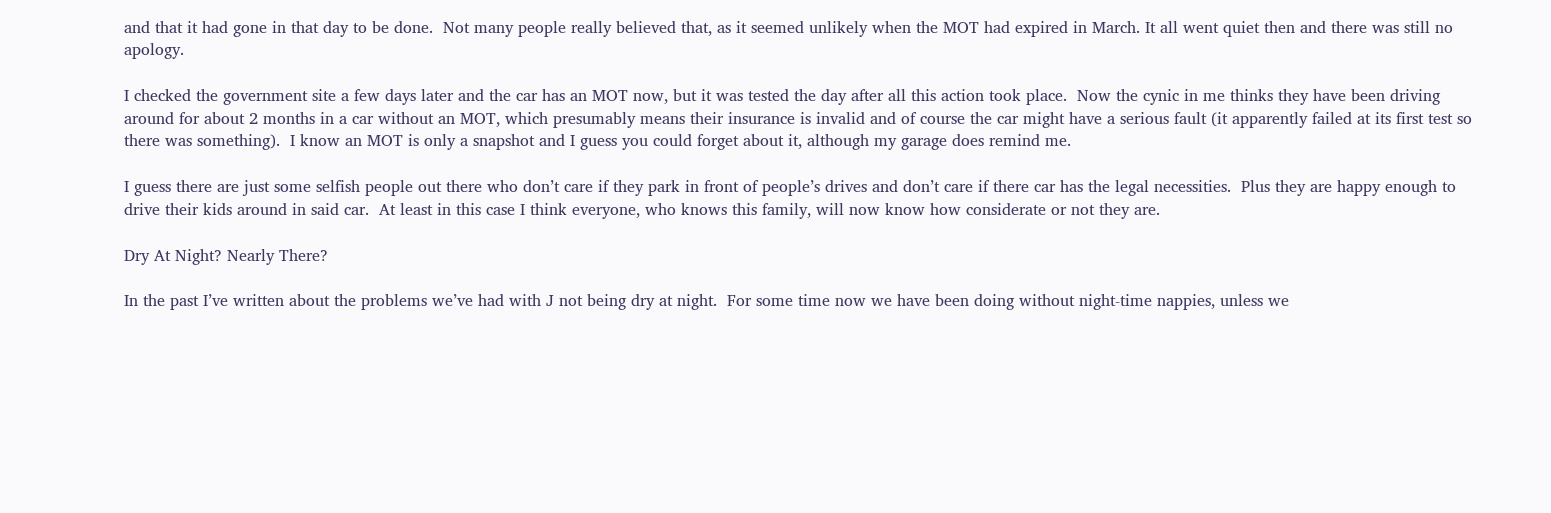and that it had gone in that day to be done.  Not many people really believed that, as it seemed unlikely when the MOT had expired in March. It all went quiet then and there was still no apology.

I checked the government site a few days later and the car has an MOT now, but it was tested the day after all this action took place.  Now the cynic in me thinks they have been driving around for about 2 months in a car without an MOT, which presumably means their insurance is invalid and of course the car might have a serious fault (it apparently failed at its first test so there was something).  I know an MOT is only a snapshot and I guess you could forget about it, although my garage does remind me.

I guess there are just some selfish people out there who don’t care if they park in front of people’s drives and don’t care if there car has the legal necessities.  Plus they are happy enough to drive their kids around in said car.  At least in this case I think everyone, who knows this family, will now know how considerate or not they are.

Dry At Night? Nearly There?

In the past I’ve written about the problems we’ve had with J not being dry at night.  For some time now we have been doing without night-time nappies, unless we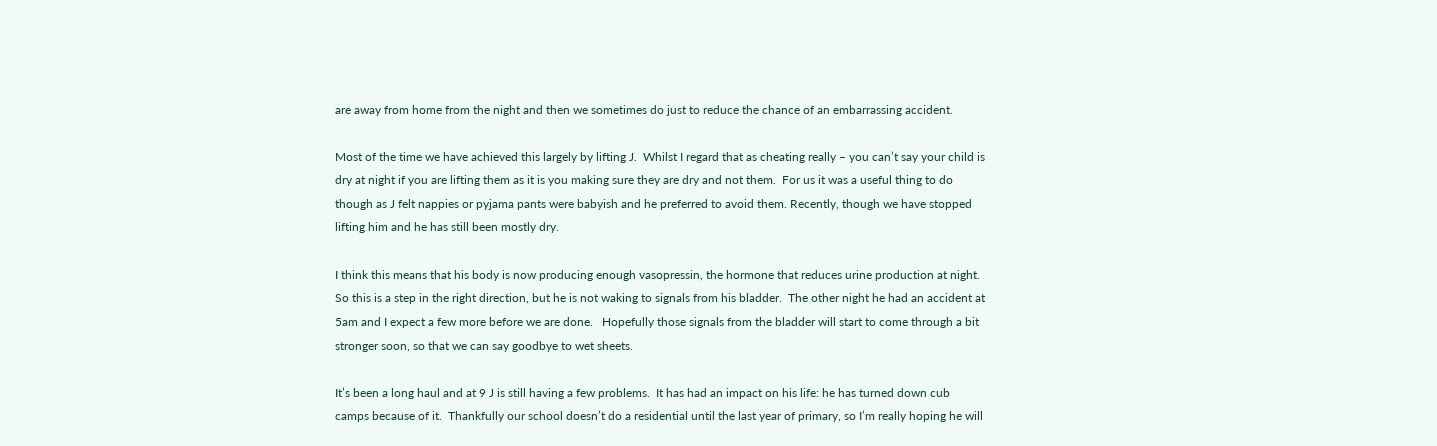are away from home from the night and then we sometimes do just to reduce the chance of an embarrassing accident.

Most of the time we have achieved this largely by lifting J.  Whilst I regard that as cheating really – you can’t say your child is dry at night if you are lifting them as it is you making sure they are dry and not them.  For us it was a useful thing to do though as J felt nappies or pyjama pants were babyish and he preferred to avoid them. Recently, though we have stopped lifting him and he has still been mostly dry.

I think this means that his body is now producing enough vasopressin, the hormone that reduces urine production at night.  So this is a step in the right direction, but he is not waking to signals from his bladder.  The other night he had an accident at 5am and I expect a few more before we are done.   Hopefully those signals from the bladder will start to come through a bit stronger soon, so that we can say goodbye to wet sheets.

It’s been a long haul and at 9 J is still having a few problems.  It has had an impact on his life: he has turned down cub camps because of it.  Thankfully our school doesn’t do a residential until the last year of primary, so I’m really hoping he will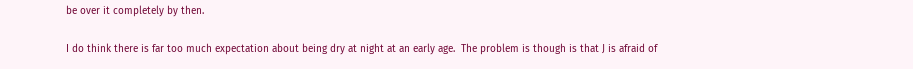be over it completely by then.

I do think there is far too much expectation about being dry at night at an early age.  The problem is though is that J is afraid of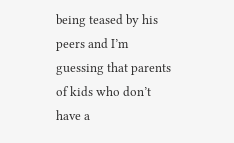being teased by his peers and I’m guessing that parents of kids who don’t have a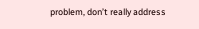problem, don’t really address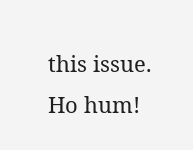this issue.  Ho hum!